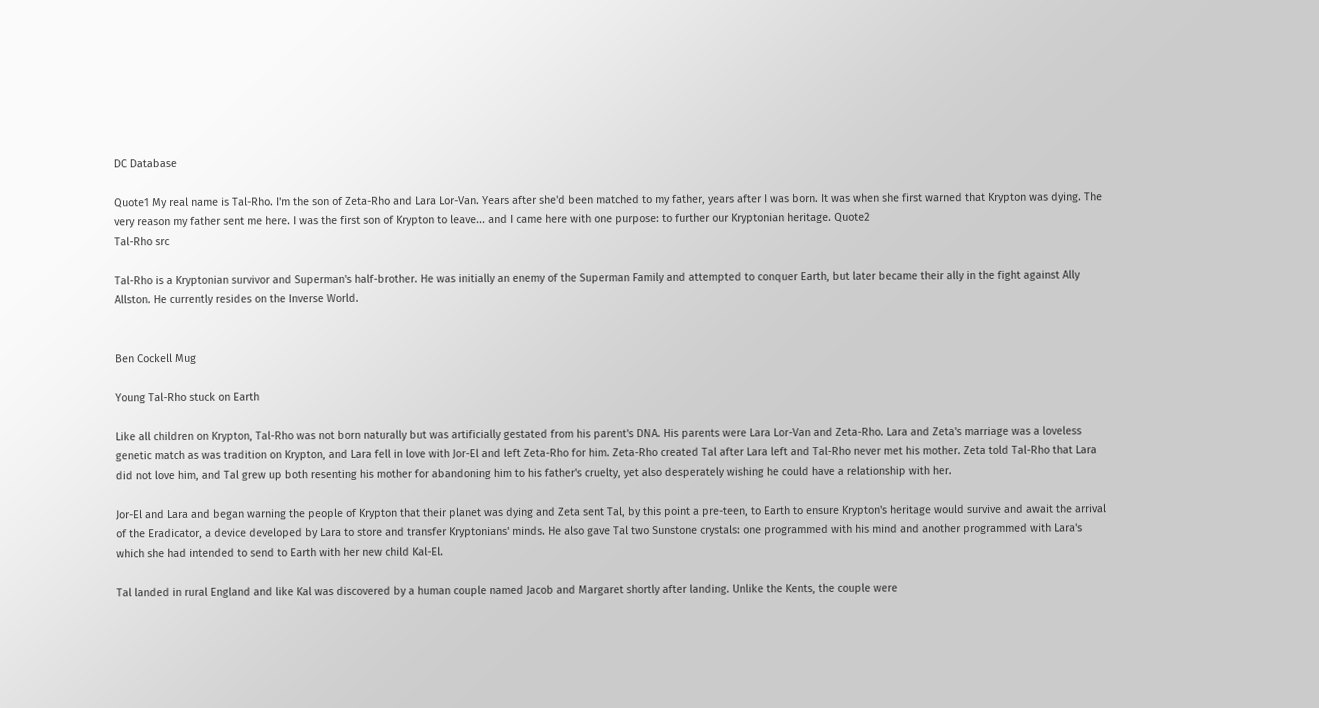DC Database

Quote1 My real name is Tal-Rho. I'm the son of Zeta-Rho and Lara Lor-Van. Years after she'd been matched to my father, years after I was born. It was when she first warned that Krypton was dying. The very reason my father sent me here. I was the first son of Krypton to leave... and I came here with one purpose: to further our Kryptonian heritage. Quote2
Tal-Rho src

Tal-Rho is a Kryptonian survivor and Superman's half-brother. He was initially an enemy of the Superman Family and attempted to conquer Earth, but later became their ally in the fight against Ally Allston. He currently resides on the Inverse World.


Ben Cockell Mug

Young Tal-Rho stuck on Earth

Like all children on Krypton, Tal-Rho was not born naturally but was artificially gestated from his parent's DNA. His parents were Lara Lor-Van and Zeta-Rho. Lara and Zeta's marriage was a loveless genetic match as was tradition on Krypton, and Lara fell in love with Jor-El and left Zeta-Rho for him. Zeta-Rho created Tal after Lara left and Tal-Rho never met his mother. Zeta told Tal-Rho that Lara did not love him, and Tal grew up both resenting his mother for abandoning him to his father's cruelty, yet also desperately wishing he could have a relationship with her.

Jor-El and Lara and began warning the people of Krypton that their planet was dying and Zeta sent Tal, by this point a pre-teen, to Earth to ensure Krypton's heritage would survive and await the arrival of the Eradicator, a device developed by Lara to store and transfer Kryptonians' minds. He also gave Tal two Sunstone crystals: one programmed with his mind and another programmed with Lara's which she had intended to send to Earth with her new child Kal-El.

Tal landed in rural England and like Kal was discovered by a human couple named Jacob and Margaret shortly after landing. Unlike the Kents, the couple were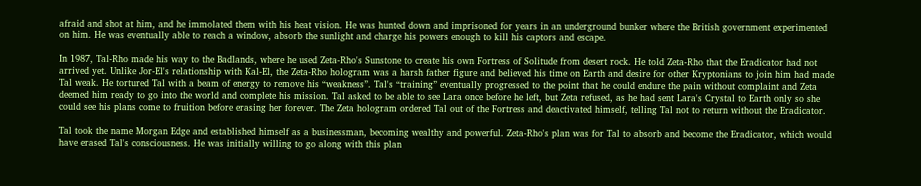afraid and shot at him, and he immolated them with his heat vision. He was hunted down and imprisoned for years in an underground bunker where the British government experimented on him. He was eventually able to reach a window, absorb the sunlight and charge his powers enough to kill his captors and escape.

In 1987, Tal-Rho made his way to the Badlands, where he used Zeta-Rho's Sunstone to create his own Fortress of Solitude from desert rock. He told Zeta-Rho that the Eradicator had not arrived yet. Unlike Jor-El's relationship with Kal-El, the Zeta-Rho hologram was a harsh father figure and believed his time on Earth and desire for other Kryptonians to join him had made Tal weak. He tortured Tal with a beam of energy to remove his “weakness”. Tal's “training” eventually progressed to the point that he could endure the pain without complaint and Zeta deemed him ready to go into the world and complete his mission. Tal asked to be able to see Lara once before he left, but Zeta refused, as he had sent Lara's Crystal to Earth only so she could see his plans come to fruition before erasing her forever. The Zeta hologram ordered Tal out of the Fortress and deactivated himself, telling Tal not to return without the Eradicator.

Tal took the name Morgan Edge and established himself as a businessman, becoming wealthy and powerful. Zeta-Rho's plan was for Tal to absorb and become the Eradicator, which would have erased Tal's consciousness. He was initially willing to go along with this plan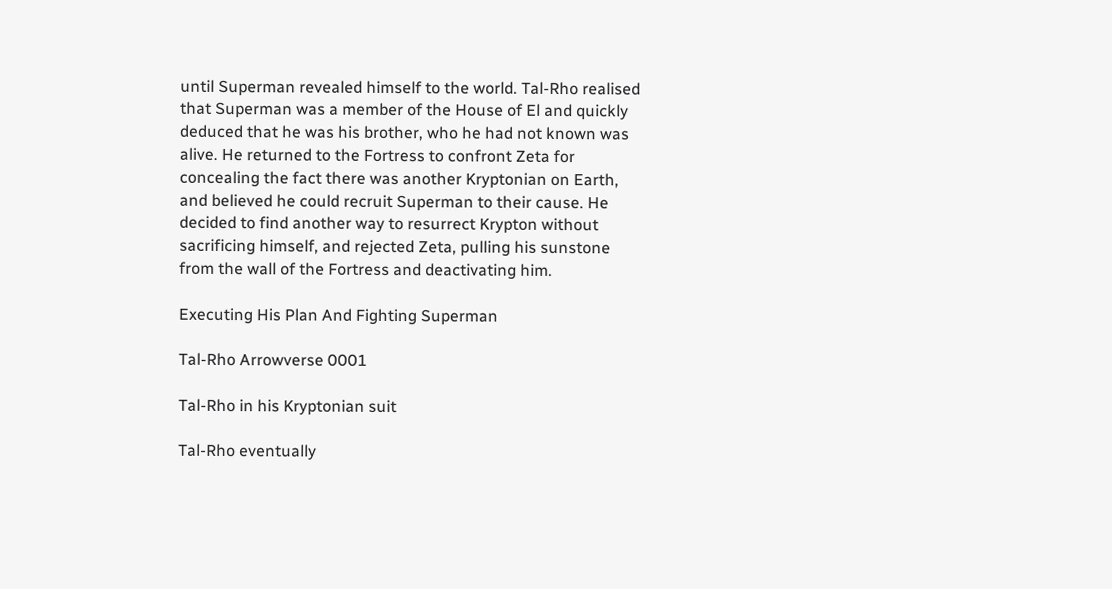until Superman revealed himself to the world. Tal-Rho realised that Superman was a member of the House of El and quickly deduced that he was his brother, who he had not known was alive. He returned to the Fortress to confront Zeta for concealing the fact there was another Kryptonian on Earth, and believed he could recruit Superman to their cause. He decided to find another way to resurrect Krypton without sacrificing himself, and rejected Zeta, pulling his sunstone from the wall of the Fortress and deactivating him.

Executing His Plan And Fighting Superman

Tal-Rho Arrowverse 0001

Tal-Rho in his Kryptonian suit

Tal-Rho eventually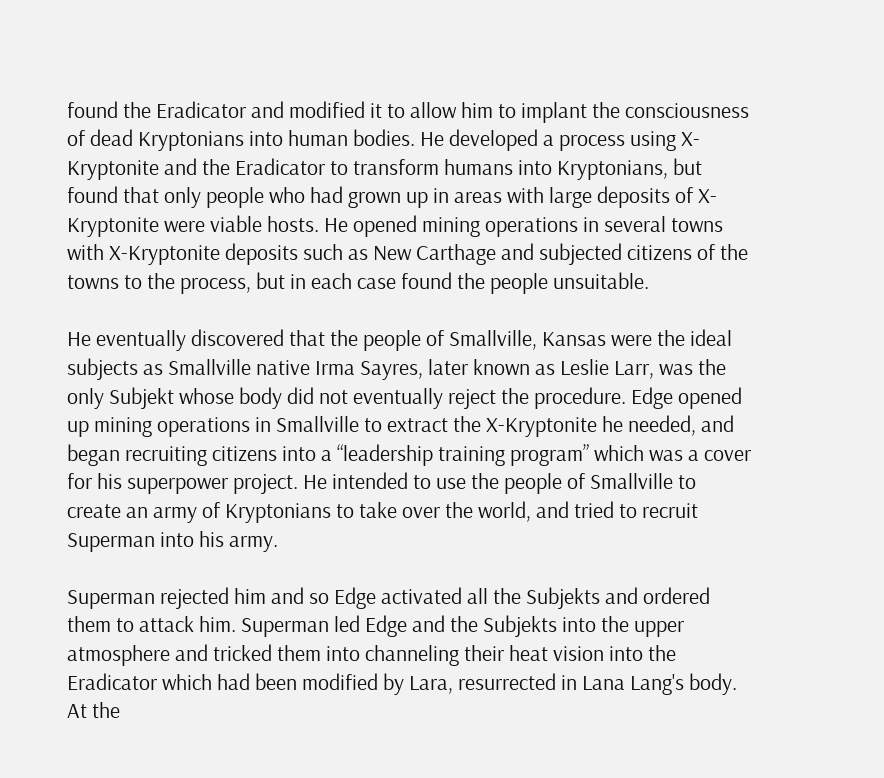found the Eradicator and modified it to allow him to implant the consciousness of dead Kryptonians into human bodies. He developed a process using X-Kryptonite and the Eradicator to transform humans into Kryptonians, but found that only people who had grown up in areas with large deposits of X-Kryptonite were viable hosts. He opened mining operations in several towns with X-Kryptonite deposits such as New Carthage and subjected citizens of the towns to the process, but in each case found the people unsuitable.

He eventually discovered that the people of Smallville, Kansas were the ideal subjects as Smallville native Irma Sayres, later known as Leslie Larr, was the only Subjekt whose body did not eventually reject the procedure. Edge opened up mining operations in Smallville to extract the X-Kryptonite he needed, and began recruiting citizens into a “leadership training program” which was a cover for his superpower project. He intended to use the people of Smallville to create an army of Kryptonians to take over the world, and tried to recruit Superman into his army.

Superman rejected him and so Edge activated all the Subjekts and ordered them to attack him. Superman led Edge and the Subjekts into the upper atmosphere and tricked them into channeling their heat vision into the Eradicator which had been modified by Lara, resurrected in Lana Lang's body. At the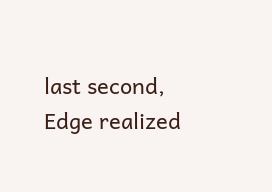last second, Edge realized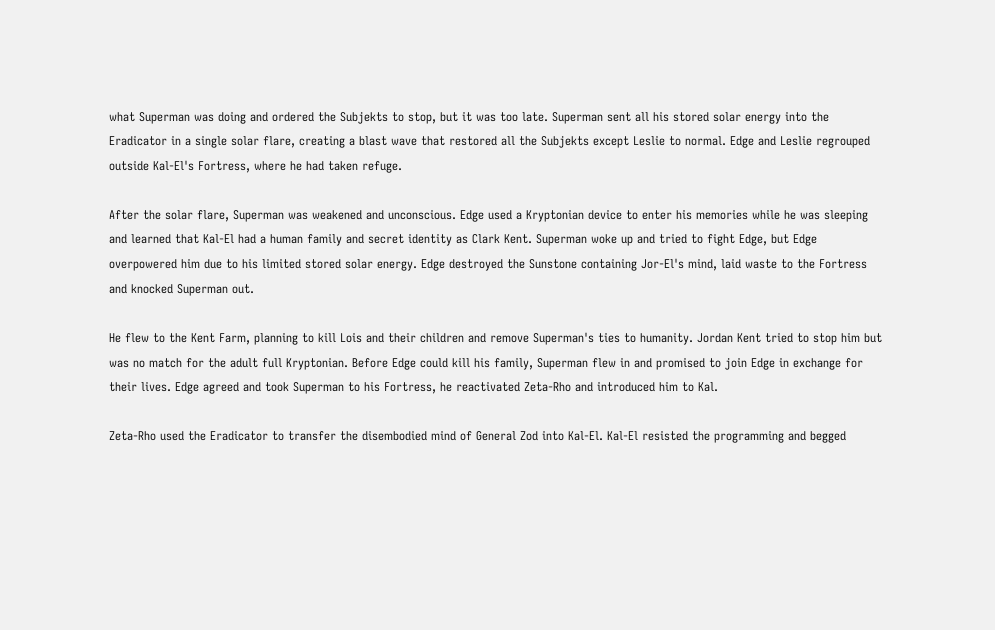what Superman was doing and ordered the Subjekts to stop, but it was too late. Superman sent all his stored solar energy into the Eradicator in a single solar flare, creating a blast wave that restored all the Subjekts except Leslie to normal. Edge and Leslie regrouped outside Kal-El's Fortress, where he had taken refuge.

After the solar flare, Superman was weakened and unconscious. Edge used a Kryptonian device to enter his memories while he was sleeping and learned that Kal-El had a human family and secret identity as Clark Kent. Superman woke up and tried to fight Edge, but Edge overpowered him due to his limited stored solar energy. Edge destroyed the Sunstone containing Jor-El's mind, laid waste to the Fortress and knocked Superman out.

He flew to the Kent Farm, planning to kill Lois and their children and remove Superman's ties to humanity. Jordan Kent tried to stop him but was no match for the adult full Kryptonian. Before Edge could kill his family, Superman flew in and promised to join Edge in exchange for their lives. Edge agreed and took Superman to his Fortress, he reactivated Zeta-Rho and introduced him to Kal.

Zeta-Rho used the Eradicator to transfer the disembodied mind of General Zod into Kal-El. Kal-El resisted the programming and begged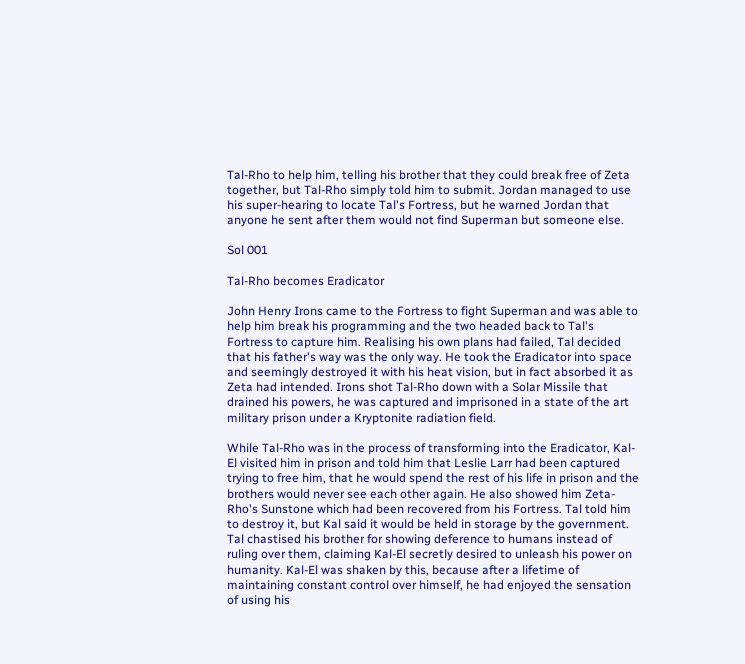Tal-Rho to help him, telling his brother that they could break free of Zeta together, but Tal-Rho simply told him to submit. Jordan managed to use his super-hearing to locate Tal's Fortress, but he warned Jordan that anyone he sent after them would not find Superman but someone else.

Sol 001

Tal-Rho becomes Eradicator

John Henry Irons came to the Fortress to fight Superman and was able to help him break his programming and the two headed back to Tal's Fortress to capture him. Realising his own plans had failed, Tal decided that his father's way was the only way. He took the Eradicator into space and seemingly destroyed it with his heat vision, but in fact absorbed it as Zeta had intended. Irons shot Tal-Rho down with a Solar Missile that drained his powers, he was captured and imprisoned in a state of the art military prison under a Kryptonite radiation field.

While Tal-Rho was in the process of transforming into the Eradicator, Kal-El visited him in prison and told him that Leslie Larr had been captured trying to free him, that he would spend the rest of his life in prison and the brothers would never see each other again. He also showed him Zeta-Rho's Sunstone which had been recovered from his Fortress. Tal told him to destroy it, but Kal said it would be held in storage by the government. Tal chastised his brother for showing deference to humans instead of ruling over them, claiming Kal-El secretly desired to unleash his power on humanity. Kal-El was shaken by this, because after a lifetime of maintaining constant control over himself, he had enjoyed the sensation of using his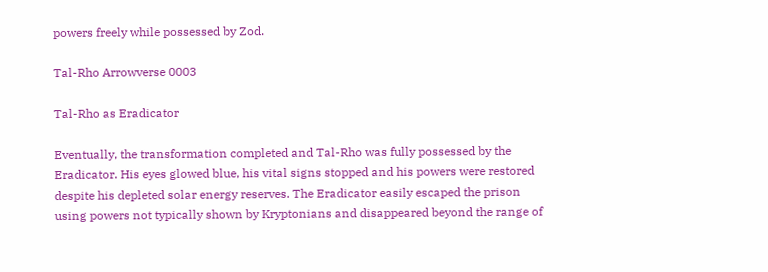powers freely while possessed by Zod.

Tal-Rho Arrowverse 0003

Tal-Rho as Eradicator

Eventually, the transformation completed and Tal-Rho was fully possessed by the Eradicator. His eyes glowed blue, his vital signs stopped and his powers were restored despite his depleted solar energy reserves. The Eradicator easily escaped the prison using powers not typically shown by Kryptonians and disappeared beyond the range of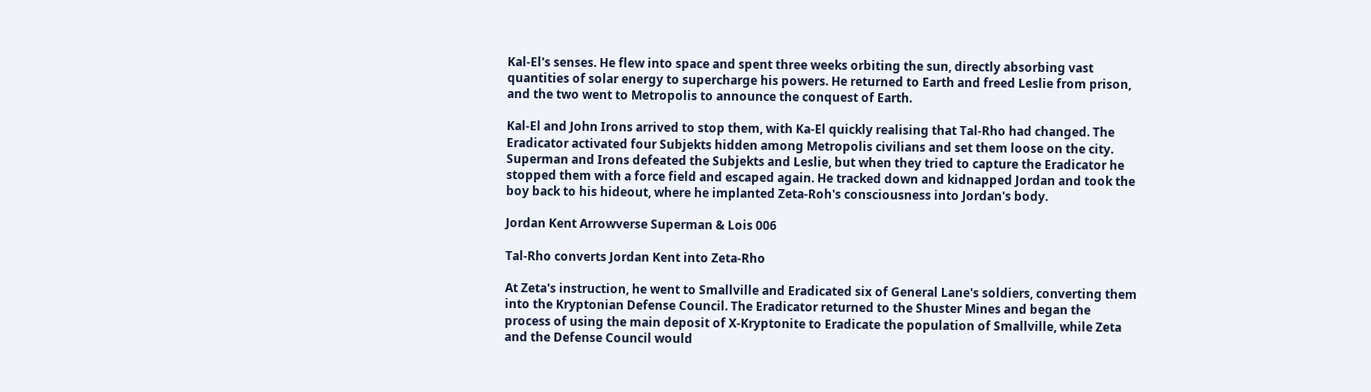Kal-El's senses. He flew into space and spent three weeks orbiting the sun, directly absorbing vast quantities of solar energy to supercharge his powers. He returned to Earth and freed Leslie from prison, and the two went to Metropolis to announce the conquest of Earth.

Kal-El and John Irons arrived to stop them, with Ka-El quickly realising that Tal-Rho had changed. The Eradicator activated four Subjekts hidden among Metropolis civilians and set them loose on the city. Superman and Irons defeated the Subjekts and Leslie, but when they tried to capture the Eradicator he stopped them with a force field and escaped again. He tracked down and kidnapped Jordan and took the boy back to his hideout, where he implanted Zeta-Roh's consciousness into Jordan's body.

Jordan Kent Arrowverse Superman & Lois 006

Tal-Rho converts Jordan Kent into Zeta-Rho

At Zeta's instruction, he went to Smallville and Eradicated six of General Lane's soldiers, converting them into the Kryptonian Defense Council. The Eradicator returned to the Shuster Mines and began the process of using the main deposit of X-Kryptonite to Eradicate the population of Smallville, while Zeta and the Defense Council would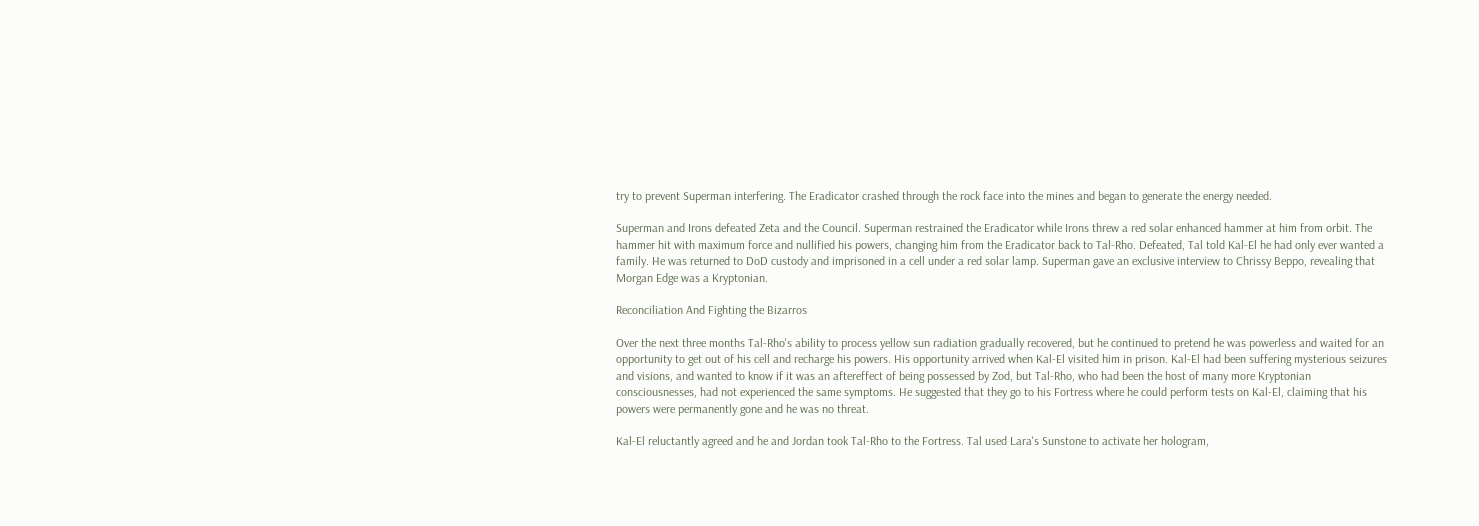try to prevent Superman interfering. The Eradicator crashed through the rock face into the mines and began to generate the energy needed.

Superman and Irons defeated Zeta and the Council. Superman restrained the Eradicator while Irons threw a red solar enhanced hammer at him from orbit. The hammer hit with maximum force and nullified his powers, changing him from the Eradicator back to Tal-Rho. Defeated, Tal told Kal-El he had only ever wanted a family. He was returned to DoD custody and imprisoned in a cell under a red solar lamp. Superman gave an exclusive interview to Chrissy Beppo, revealing that Morgan Edge was a Kryptonian.

Reconciliation And Fighting the Bizarros

Over the next three months Tal-Rho's ability to process yellow sun radiation gradually recovered, but he continued to pretend he was powerless and waited for an opportunity to get out of his cell and recharge his powers. His opportunity arrived when Kal-El visited him in prison. Kal-El had been suffering mysterious seizures and visions, and wanted to know if it was an aftereffect of being possessed by Zod, but Tal-Rho, who had been the host of many more Kryptonian consciousnesses, had not experienced the same symptoms. He suggested that they go to his Fortress where he could perform tests on Kal-El, claiming that his powers were permanently gone and he was no threat.

Kal-El reluctantly agreed and he and Jordan took Tal-Rho to the Fortress. Tal used Lara's Sunstone to activate her hologram,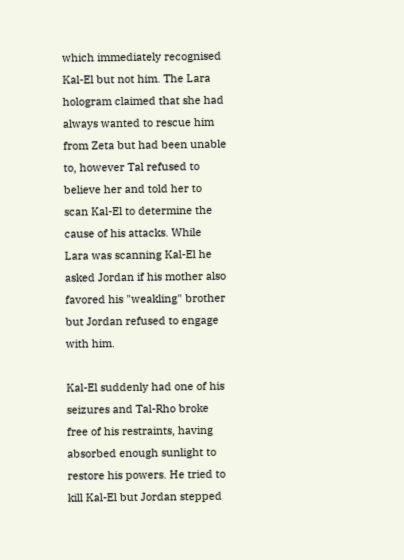which immediately recognised Kal-El but not him. The Lara hologram claimed that she had always wanted to rescue him from Zeta but had been unable to, however Tal refused to believe her and told her to scan Kal-El to determine the cause of his attacks. While Lara was scanning Kal-El he asked Jordan if his mother also favored his "weakling" brother but Jordan refused to engage with him.

Kal-El suddenly had one of his seizures and Tal-Rho broke free of his restraints, having absorbed enough sunlight to restore his powers. He tried to kill Kal-El but Jordan stepped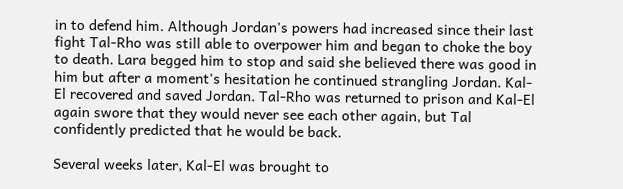in to defend him. Although Jordan's powers had increased since their last fight Tal-Rho was still able to overpower him and began to choke the boy to death. Lara begged him to stop and said she believed there was good in him but after a moment's hesitation he continued strangling Jordan. Kal-El recovered and saved Jordan. Tal-Rho was returned to prison and Kal-El again swore that they would never see each other again, but Tal confidently predicted that he would be back.

Several weeks later, Kal-El was brought to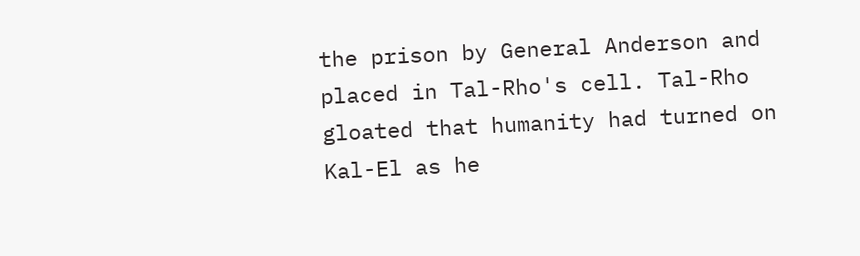the prison by General Anderson and placed in Tal-Rho's cell. Tal-Rho gloated that humanity had turned on Kal-El as he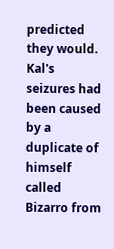predicted they would. Kal's seizures had been caused by a duplicate of himself called Bizarro from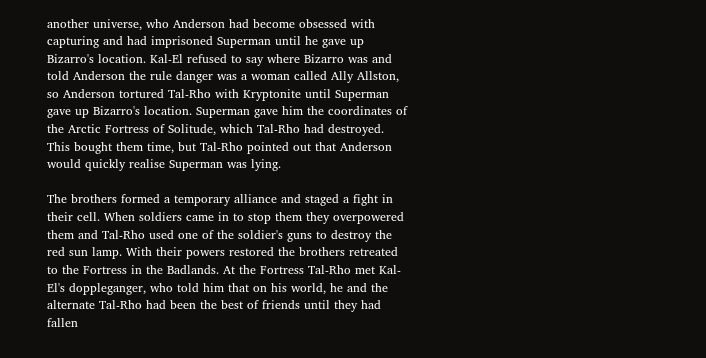another universe, who Anderson had become obsessed with capturing and had imprisoned Superman until he gave up Bizarro's location. Kal-El refused to say where Bizarro was and told Anderson the rule danger was a woman called Ally Allston, so Anderson tortured Tal-Rho with Kryptonite until Superman gave up Bizarro's location. Superman gave him the coordinates of the Arctic Fortress of Solitude, which Tal-Rho had destroyed. This bought them time, but Tal-Rho pointed out that Anderson would quickly realise Superman was lying.

The brothers formed a temporary alliance and staged a fight in their cell. When soldiers came in to stop them they overpowered them and Tal-Rho used one of the soldier's guns to destroy the red sun lamp. With their powers restored the brothers retreated to the Fortress in the Badlands. At the Fortress Tal-Rho met Kal-El's doppleganger, who told him that on his world, he and the alternate Tal-Rho had been the best of friends until they had fallen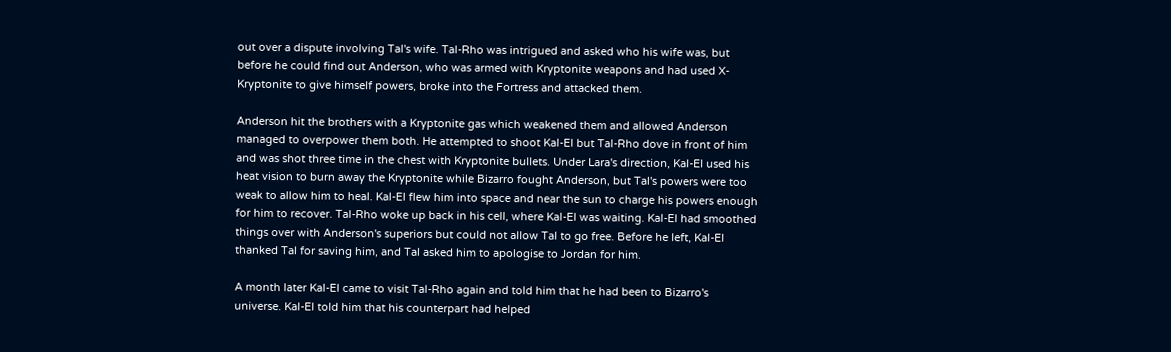out over a dispute involving Tal's wife. Tal-Rho was intrigued and asked who his wife was, but before he could find out Anderson, who was armed with Kryptonite weapons and had used X-Kryptonite to give himself powers, broke into the Fortress and attacked them.

Anderson hit the brothers with a Kryptonite gas which weakened them and allowed Anderson managed to overpower them both. He attempted to shoot Kal-El but Tal-Rho dove in front of him and was shot three time in the chest with Kryptonite bullets. Under Lara's direction, Kal-El used his heat vision to burn away the Kryptonite while Bizarro fought Anderson, but Tal's powers were too weak to allow him to heal. Kal-El flew him into space and near the sun to charge his powers enough for him to recover. Tal-Rho woke up back in his cell, where Kal-El was waiting. Kal-El had smoothed things over with Anderson's superiors but could not allow Tal to go free. Before he left, Kal-El thanked Tal for saving him, and Tal asked him to apologise to Jordan for him.

A month later Kal-El came to visit Tal-Rho again and told him that he had been to Bizarro's universe. Kal-El told him that his counterpart had helped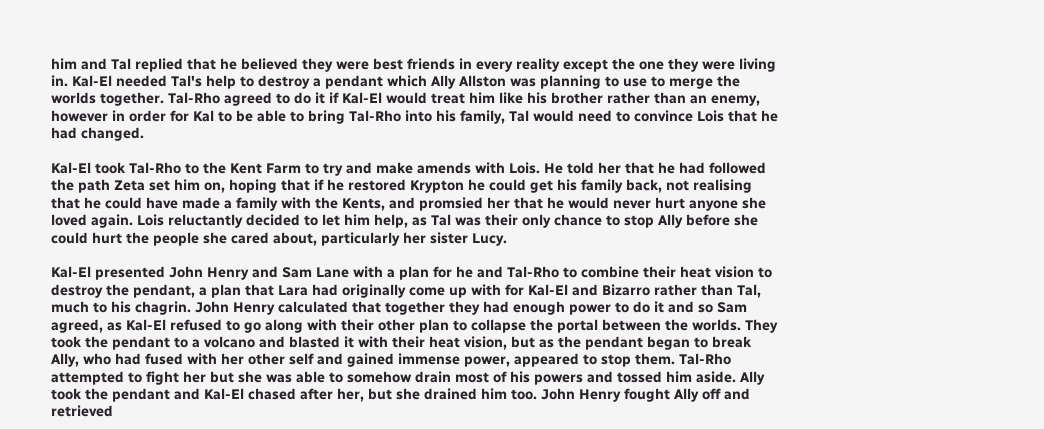him and Tal replied that he believed they were best friends in every reality except the one they were living in. Kal-El needed Tal's help to destroy a pendant which Ally Allston was planning to use to merge the worlds together. Tal-Rho agreed to do it if Kal-El would treat him like his brother rather than an enemy, however in order for Kal to be able to bring Tal-Rho into his family, Tal would need to convince Lois that he had changed.

Kal-El took Tal-Rho to the Kent Farm to try and make amends with Lois. He told her that he had followed the path Zeta set him on, hoping that if he restored Krypton he could get his family back, not realising that he could have made a family with the Kents, and promsied her that he would never hurt anyone she loved again. Lois reluctantly decided to let him help, as Tal was their only chance to stop Ally before she could hurt the people she cared about, particularly her sister Lucy.

Kal-El presented John Henry and Sam Lane with a plan for he and Tal-Rho to combine their heat vision to destroy the pendant, a plan that Lara had originally come up with for Kal-El and Bizarro rather than Tal, much to his chagrin. John Henry calculated that together they had enough power to do it and so Sam agreed, as Kal-El refused to go along with their other plan to collapse the portal between the worlds. They took the pendant to a volcano and blasted it with their heat vision, but as the pendant began to break Ally, who had fused with her other self and gained immense power, appeared to stop them. Tal-Rho attempted to fight her but she was able to somehow drain most of his powers and tossed him aside. Ally took the pendant and Kal-El chased after her, but she drained him too. John Henry fought Ally off and retrieved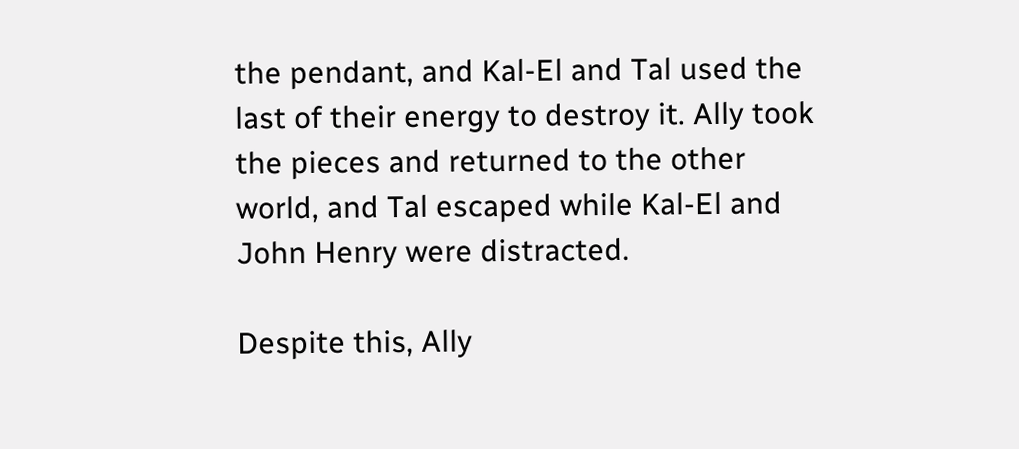the pendant, and Kal-El and Tal used the last of their energy to destroy it. Ally took the pieces and returned to the other world, and Tal escaped while Kal-El and John Henry were distracted.

Despite this, Ally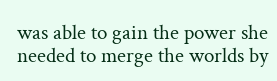was able to gain the power she needed to merge the worlds by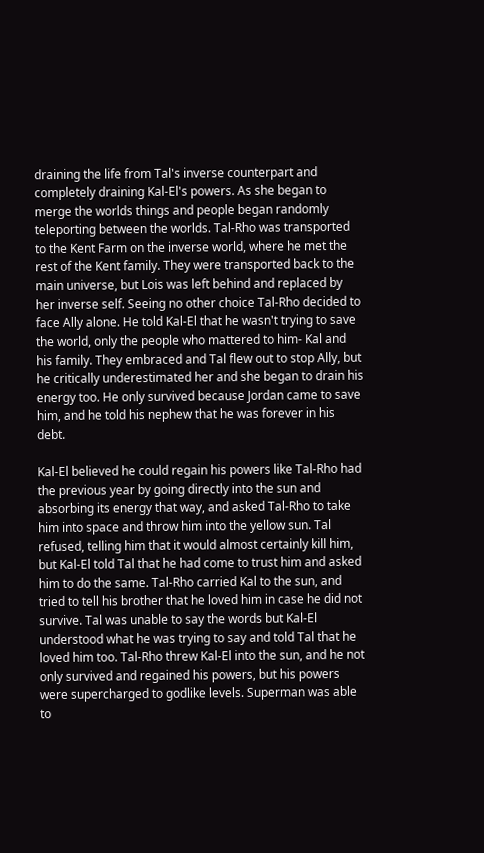draining the life from Tal's inverse counterpart and completely draining Kal-El's powers. As she began to merge the worlds things and people began randomly teleporting between the worlds. Tal-Rho was transported to the Kent Farm on the inverse world, where he met the rest of the Kent family. They were transported back to the main universe, but Lois was left behind and replaced by her inverse self. Seeing no other choice Tal-Rho decided to face Ally alone. He told Kal-El that he wasn't trying to save the world, only the people who mattered to him- Kal and his family. They embraced and Tal flew out to stop Ally, but he critically underestimated her and she began to drain his energy too. He only survived because Jordan came to save him, and he told his nephew that he was forever in his debt.

Kal-El believed he could regain his powers like Tal-Rho had the previous year by going directly into the sun and absorbing its energy that way, and asked Tal-Rho to take him into space and throw him into the yellow sun. Tal refused, telling him that it would almost certainly kill him, but Kal-El told Tal that he had come to trust him and asked him to do the same. Tal-Rho carried Kal to the sun, and tried to tell his brother that he loved him in case he did not survive. Tal was unable to say the words but Kal-El understood what he was trying to say and told Tal that he loved him too. Tal-Rho threw Kal-El into the sun, and he not only survived and regained his powers, but his powers were supercharged to godlike levels. Superman was able to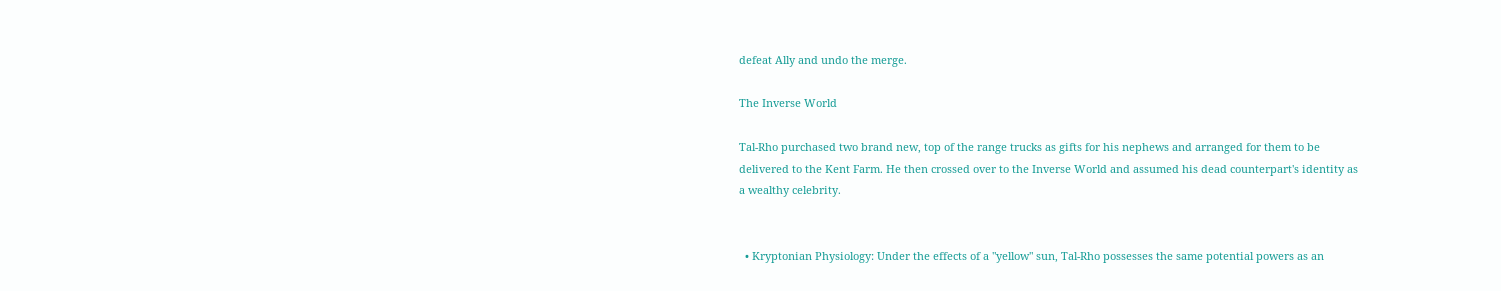defeat Ally and undo the merge.

The Inverse World

Tal-Rho purchased two brand new, top of the range trucks as gifts for his nephews and arranged for them to be delivered to the Kent Farm. He then crossed over to the Inverse World and assumed his dead counterpart's identity as a wealthy celebrity.


  • Kryptonian Physiology: Under the effects of a "yellow" sun, Tal-Rho possesses the same potential powers as an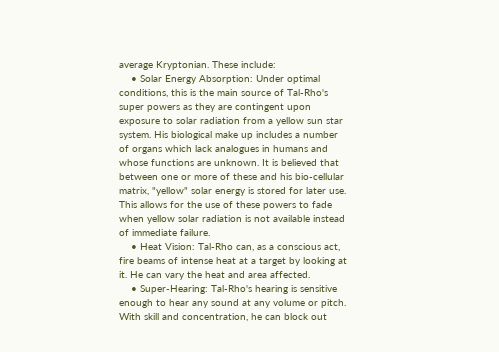average Kryptonian. These include:
    • Solar Energy Absorption: Under optimal conditions, this is the main source of Tal-Rho's super powers as they are contingent upon exposure to solar radiation from a yellow sun star system. His biological make up includes a number of organs which lack analogues in humans and whose functions are unknown. It is believed that between one or more of these and his bio-cellular matrix, "yellow" solar energy is stored for later use. This allows for the use of these powers to fade when yellow solar radiation is not available instead of immediate failure.
    • Heat Vision: Tal-Rho can, as a conscious act, fire beams of intense heat at a target by looking at it. He can vary the heat and area affected.
    • Super-Hearing: Tal-Rho's hearing is sensitive enough to hear any sound at any volume or pitch. With skill and concentration, he can block out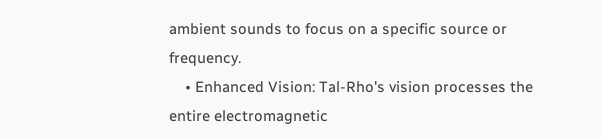ambient sounds to focus on a specific source or frequency.
    • Enhanced Vision: Tal-Rho's vision processes the entire electromagnetic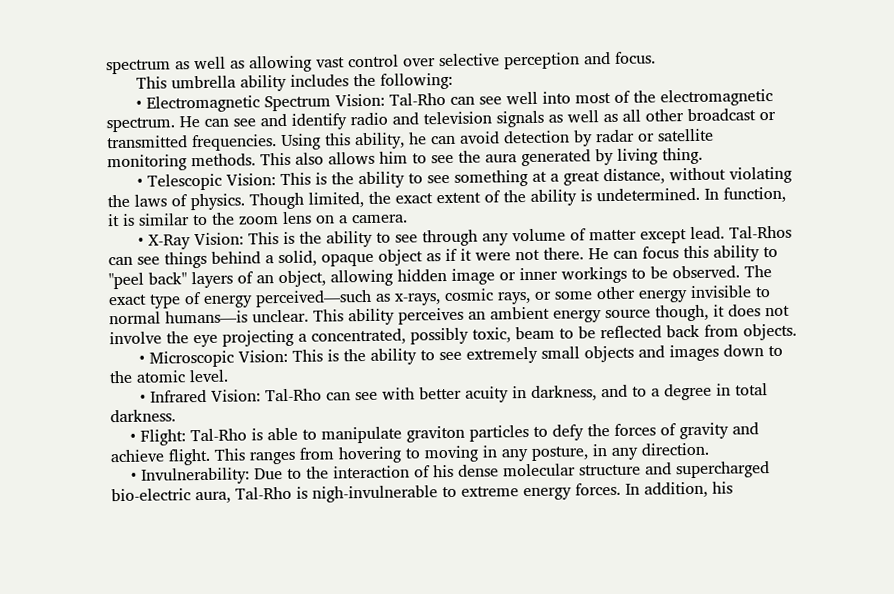spectrum as well as allowing vast control over selective perception and focus.
      This umbrella ability includes the following:
      • Electromagnetic Spectrum Vision: Tal-Rho can see well into most of the electromagnetic spectrum. He can see and identify radio and television signals as well as all other broadcast or transmitted frequencies. Using this ability, he can avoid detection by radar or satellite monitoring methods. This also allows him to see the aura generated by living thing.
      • Telescopic Vision: This is the ability to see something at a great distance, without violating the laws of physics. Though limited, the exact extent of the ability is undetermined. In function, it is similar to the zoom lens on a camera.
      • X-Ray Vision: This is the ability to see through any volume of matter except lead. Tal-Rhos can see things behind a solid, opaque object as if it were not there. He can focus this ability to "peel back" layers of an object, allowing hidden image or inner workings to be observed. The exact type of energy perceived—such as x-rays, cosmic rays, or some other energy invisible to normal humans—is unclear. This ability perceives an ambient energy source though, it does not involve the eye projecting a concentrated, possibly toxic, beam to be reflected back from objects.
      • Microscopic Vision: This is the ability to see extremely small objects and images down to the atomic level.
      • Infrared Vision: Tal-Rho can see with better acuity in darkness, and to a degree in total darkness.
    • Flight: Tal-Rho is able to manipulate graviton particles to defy the forces of gravity and achieve flight. This ranges from hovering to moving in any posture, in any direction.
    • Invulnerability: Due to the interaction of his dense molecular structure and supercharged bio-electric aura, Tal-Rho is nigh-invulnerable to extreme energy forces. In addition, his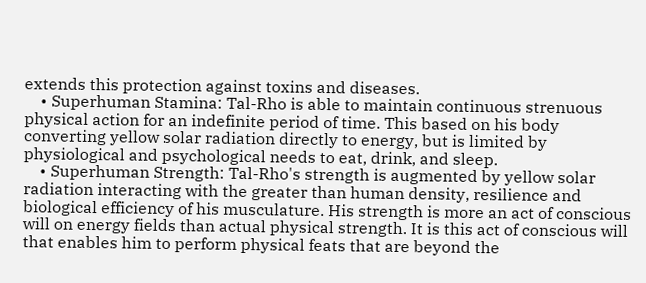extends this protection against toxins and diseases.
    • Superhuman Stamina: Tal-Rho is able to maintain continuous strenuous physical action for an indefinite period of time. This based on his body converting yellow solar radiation directly to energy, but is limited by physiological and psychological needs to eat, drink, and sleep.
    • Superhuman Strength: Tal-Rho's strength is augmented by yellow solar radiation interacting with the greater than human density, resilience and biological efficiency of his musculature. His strength is more an act of conscious will on energy fields than actual physical strength. It is this act of conscious will that enables him to perform physical feats that are beyond the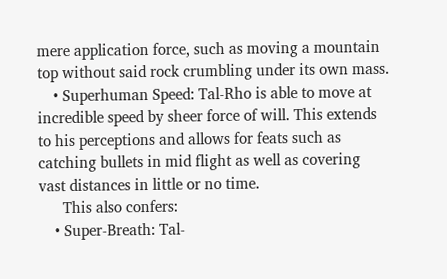mere application force, such as moving a mountain top without said rock crumbling under its own mass.
    • Superhuman Speed: Tal-Rho is able to move at incredible speed by sheer force of will. This extends to his perceptions and allows for feats such as catching bullets in mid flight as well as covering vast distances in little or no time.
      This also confers:
    • Super-Breath: Tal-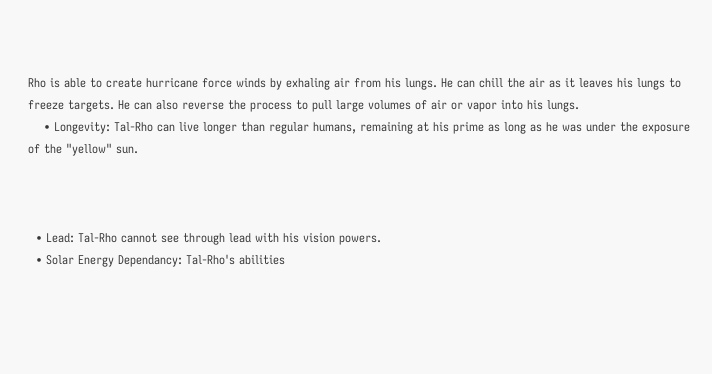Rho is able to create hurricane force winds by exhaling air from his lungs. He can chill the air as it leaves his lungs to freeze targets. He can also reverse the process to pull large volumes of air or vapor into his lungs.
    • Longevity: Tal-Rho can live longer than regular humans, remaining at his prime as long as he was under the exposure of the "yellow" sun.



  • Lead: Tal-Rho cannot see through lead with his vision powers.
  • Solar Energy Dependancy: Tal-Rho's abilities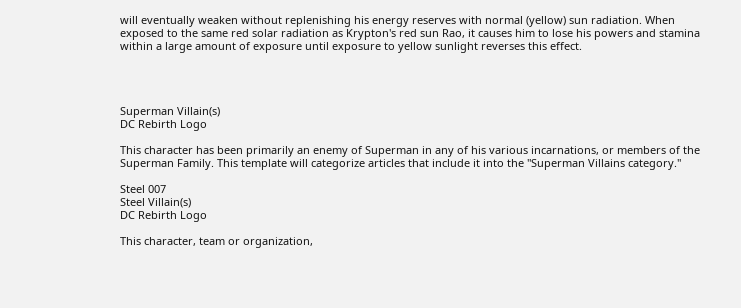will eventually weaken without replenishing his energy reserves with normal (yellow) sun radiation. When exposed to the same red solar radiation as Krypton's red sun Rao, it causes him to lose his powers and stamina within a large amount of exposure until exposure to yellow sunlight reverses this effect.




Superman Villain(s)
DC Rebirth Logo

This character has been primarily an enemy of Superman in any of his various incarnations, or members of the Superman Family. This template will categorize articles that include it into the "Superman Villains category."

Steel 007
Steel Villain(s)
DC Rebirth Logo

This character, team or organization,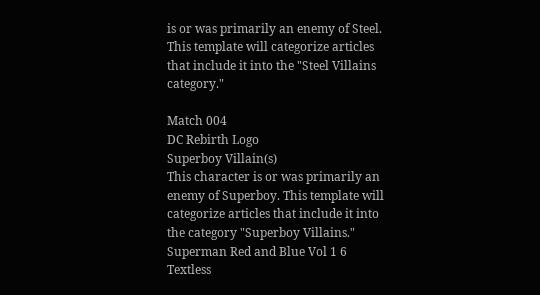is or was primarily an enemy of Steel. This template will categorize articles that include it into the "Steel Villains category."

Match 004
DC Rebirth Logo
Superboy Villain(s)
This character is or was primarily an enemy of Superboy. This template will categorize articles that include it into the category "Superboy Villains."
Superman Red and Blue Vol 1 6 Textless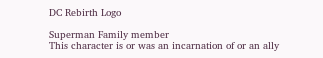DC Rebirth Logo

Superman Family member
This character is or was an incarnation of or an ally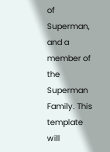of Superman, and a member of the Superman Family. This template will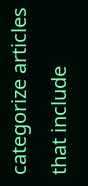categorize articles that include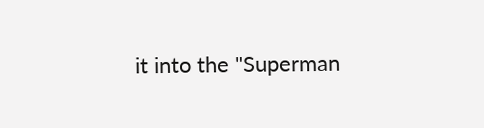it into the "Superman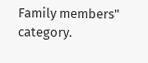Family members" category.